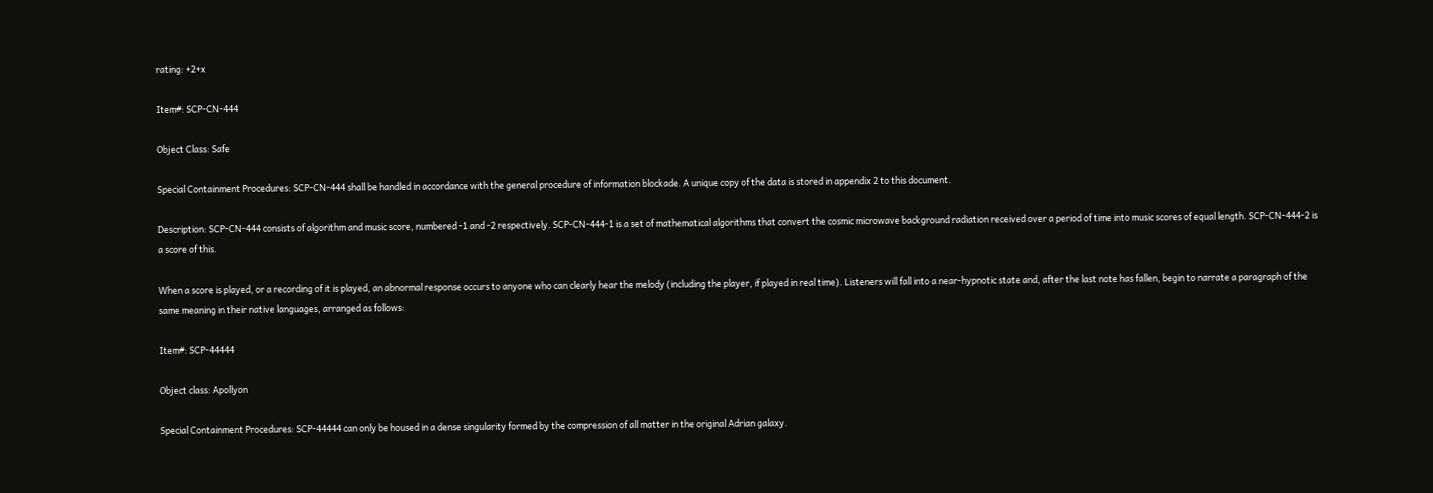rating: +2+x

Item#: SCP-CN-444

Object Class: Safe

Special Containment Procedures: SCP-CN-444 shall be handled in accordance with the general procedure of information blockade. A unique copy of the data is stored in appendix 2 to this document.

Description: SCP-CN-444 consists of algorithm and music score, numbered -1 and -2 respectively. SCP-CN-444-1 is a set of mathematical algorithms that convert the cosmic microwave background radiation received over a period of time into music scores of equal length. SCP-CN-444-2 is a score of this.

When a score is played, or a recording of it is played, an abnormal response occurs to anyone who can clearly hear the melody (including the player, if played in real time). Listeners will fall into a near-hypnotic state and, after the last note has fallen, begin to narrate a paragraph of the same meaning in their native languages, arranged as follows:

Item#: SCP-44444

Object class: Apollyon

Special Containment Procedures: SCP-44444 can only be housed in a dense singularity formed by the compression of all matter in the original Adrian galaxy.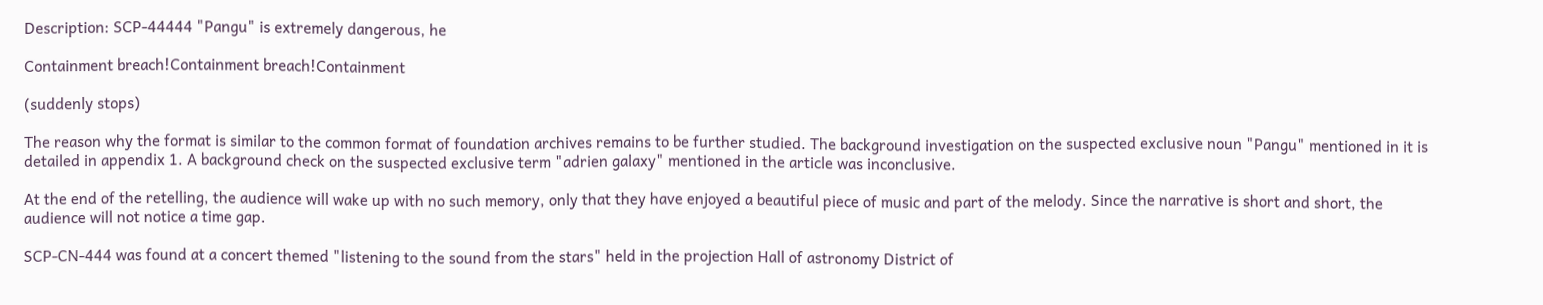Description: SCP-44444 "Pangu" is extremely dangerous, he

Containment breach!Containment breach!Containment

(suddenly stops)

The reason why the format is similar to the common format of foundation archives remains to be further studied. The background investigation on the suspected exclusive noun "Pangu" mentioned in it is detailed in appendix 1. A background check on the suspected exclusive term "adrien galaxy" mentioned in the article was inconclusive.

At the end of the retelling, the audience will wake up with no such memory, only that they have enjoyed a beautiful piece of music and part of the melody. Since the narrative is short and short, the audience will not notice a time gap.

SCP-CN-444 was found at a concert themed "listening to the sound from the stars" held in the projection Hall of astronomy District of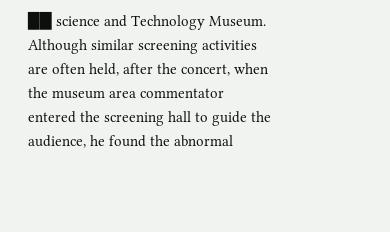██ science and Technology Museum. Although similar screening activities are often held, after the concert, when the museum area commentator entered the screening hall to guide the audience, he found the abnormal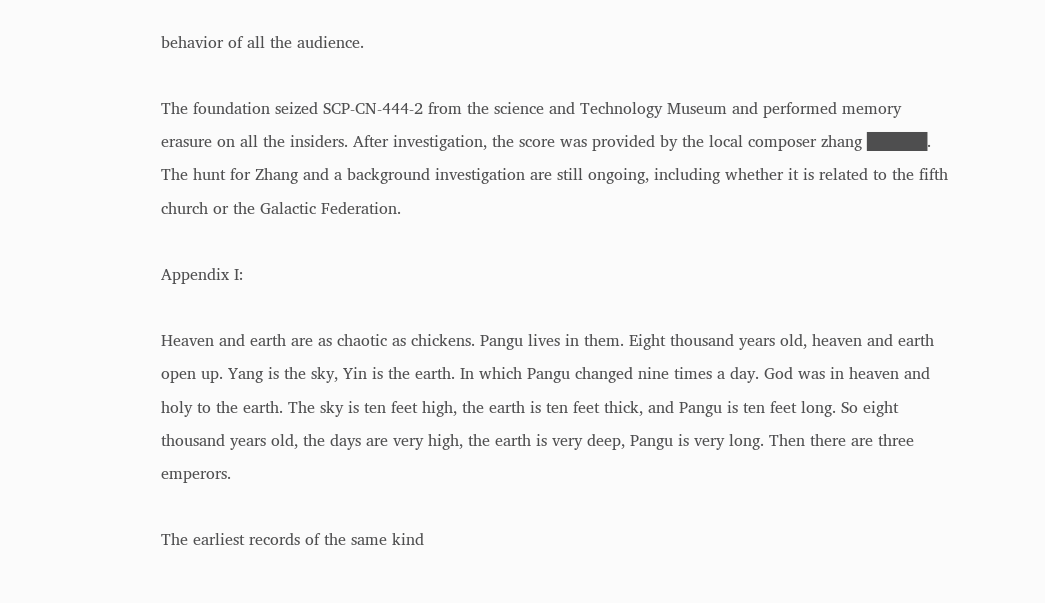behavior of all the audience.

The foundation seized SCP-CN-444-2 from the science and Technology Museum and performed memory erasure on all the insiders. After investigation, the score was provided by the local composer zhang █████. The hunt for Zhang and a background investigation are still ongoing, including whether it is related to the fifth church or the Galactic Federation.

Appendix I:

Heaven and earth are as chaotic as chickens. Pangu lives in them. Eight thousand years old, heaven and earth open up. Yang is the sky, Yin is the earth. In which Pangu changed nine times a day. God was in heaven and holy to the earth. The sky is ten feet high, the earth is ten feet thick, and Pangu is ten feet long. So eight thousand years old, the days are very high, the earth is very deep, Pangu is very long. Then there are three emperors.

The earliest records of the same kind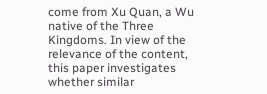come from Xu Quan, a Wu native of the Three Kingdoms. In view of the relevance of the content, this paper investigates whether similar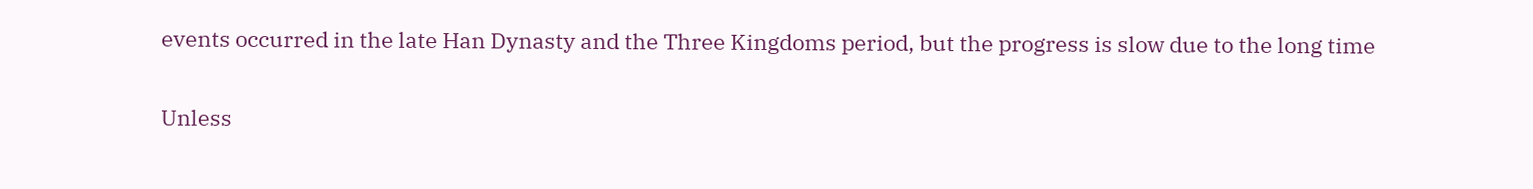events occurred in the late Han Dynasty and the Three Kingdoms period, but the progress is slow due to the long time

Unless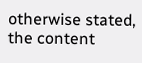otherwise stated, the content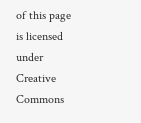of this page is licensed under Creative Commons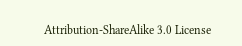Attribution-ShareAlike 3.0 License